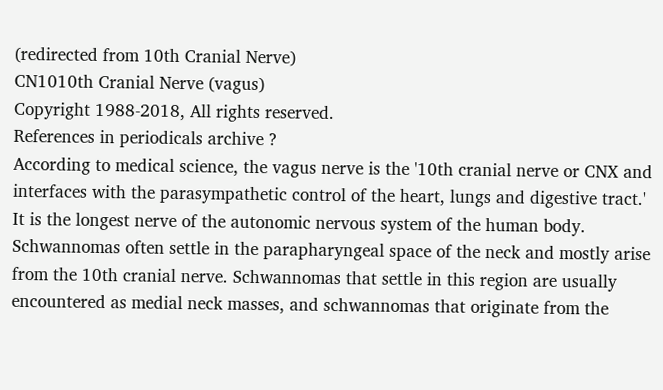(redirected from 10th Cranial Nerve)
CN1010th Cranial Nerve (vagus)
Copyright 1988-2018, All rights reserved.
References in periodicals archive ?
According to medical science, the vagus nerve is the '10th cranial nerve or CNX and interfaces with the parasympathetic control of the heart, lungs and digestive tract.' It is the longest nerve of the autonomic nervous system of the human body.
Schwannomas often settle in the parapharyngeal space of the neck and mostly arise from the 10th cranial nerve. Schwannomas that settle in this region are usually encountered as medial neck masses, and schwannomas that originate from the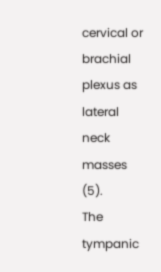cervical or brachial plexus as lateral neck masses (5).
The tympanic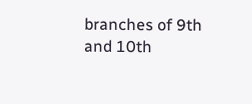branches of 9th and 10th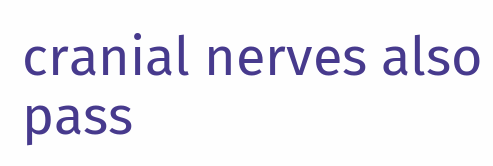cranial nerves also pass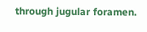through jugular foramen.